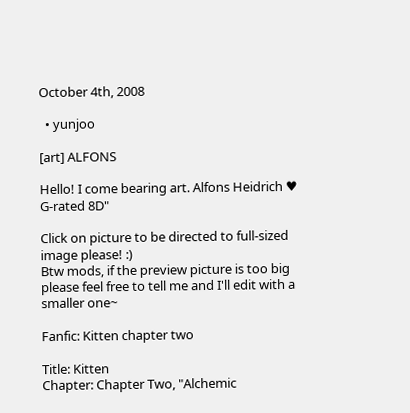October 4th, 2008

  • yunjoo

[art] ALFONS

Hello! I come bearing art. Alfons Heidrich ♥ G-rated 8D"

Click on picture to be directed to full-sized image please! :)
Btw mods, if the preview picture is too big please feel free to tell me and I'll edit with a smaller one~

Fanfic: Kitten chapter two

Title: Kitten
Chapter: Chapter Two, "Alchemic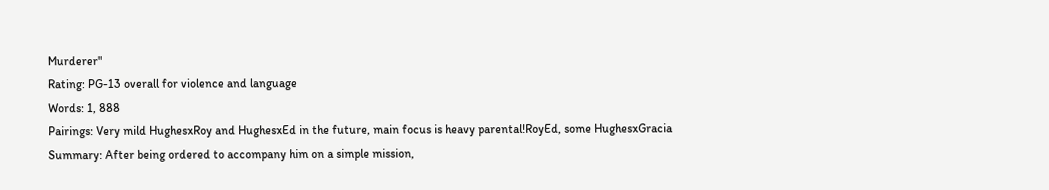Murderer"
Rating: PG-13 overall for violence and language
Words: 1, 888
Pairings: Very mild HughesxRoy and HughesxEd in the future, main focus is heavy parental!RoyEd, some HughesxGracia
Summary: After being ordered to accompany him on a simple mission,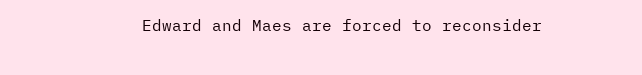Edward and Maes are forced to reconsider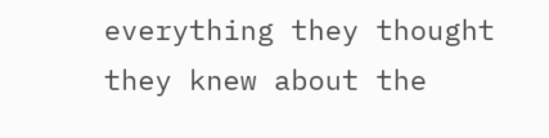everything they thought they knew about the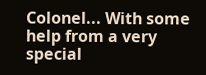Colonel... With some help from a very special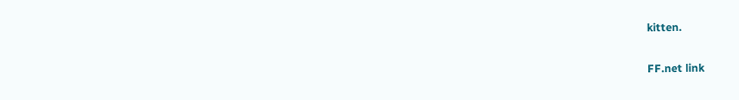kitten.

FF.net link